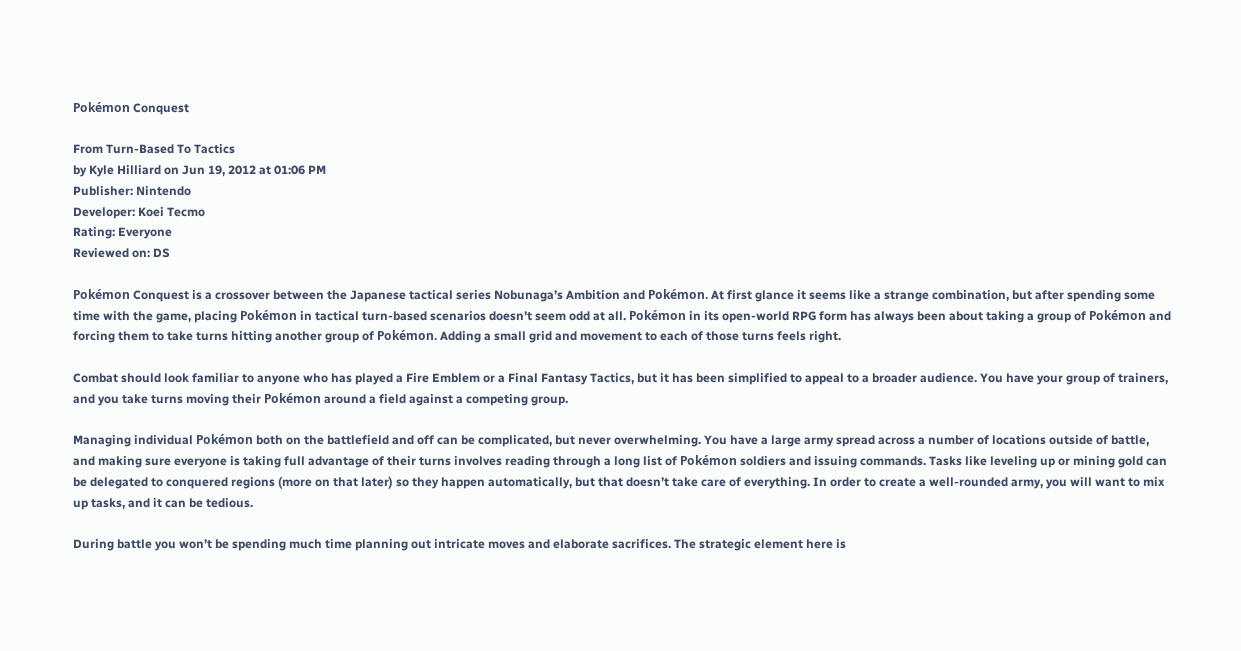Pokémon Conquest

From Turn-Based To Tactics
by Kyle Hilliard on Jun 19, 2012 at 01:06 PM
Publisher: Nintendo
Developer: Koei Tecmo
Rating: Everyone
Reviewed on: DS

Pokémon Conquest is a crossover between the Japanese tactical series Nobunaga’s Ambition and Pokémon. At first glance it seems like a strange combination, but after spending some time with the game, placing Pokémon in tactical turn-based scenarios doesn’t seem odd at all. Pokémon in its open-world RPG form has always been about taking a group of Pokémon and forcing them to take turns hitting another group of Pokémon. Adding a small grid and movement to each of those turns feels right.

Combat should look familiar to anyone who has played a Fire Emblem or a Final Fantasy Tactics, but it has been simplified to appeal to a broader audience. You have your group of trainers, and you take turns moving their Pokémon around a field against a competing group.

Managing individual Pokémon both on the battlefield and off can be complicated, but never overwhelming. You have a large army spread across a number of locations outside of battle, and making sure everyone is taking full advantage of their turns involves reading through a long list of Pokémon soldiers and issuing commands. Tasks like leveling up or mining gold can be delegated to conquered regions (more on that later) so they happen automatically, but that doesn’t take care of everything. In order to create a well-rounded army, you will want to mix up tasks, and it can be tedious.

During battle you won’t be spending much time planning out intricate moves and elaborate sacrifices. The strategic element here is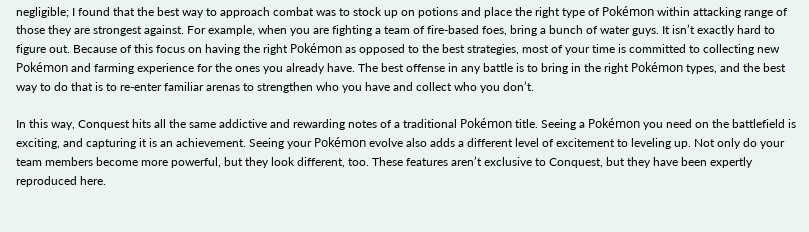negligible; I found that the best way to approach combat was to stock up on potions and place the right type of Pokémon within attacking range of those they are strongest against. For example, when you are fighting a team of fire-based foes, bring a bunch of water guys. It isn’t exactly hard to figure out. Because of this focus on having the right Pokémon as opposed to the best strategies, most of your time is committed to collecting new Pokémon and farming experience for the ones you already have. The best offense in any battle is to bring in the right Pokémon types, and the best way to do that is to re-enter familiar arenas to strengthen who you have and collect who you don’t.

In this way, Conquest hits all the same addictive and rewarding notes of a traditional Pokémon title. Seeing a Pokémon you need on the battlefield is exciting, and capturing it is an achievement. Seeing your Pokémon evolve also adds a different level of excitement to leveling up. Not only do your team members become more powerful, but they look different, too. These features aren’t exclusive to Conquest, but they have been expertly reproduced here.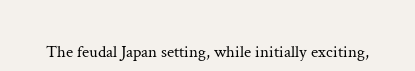The feudal Japan setting, while initially exciting,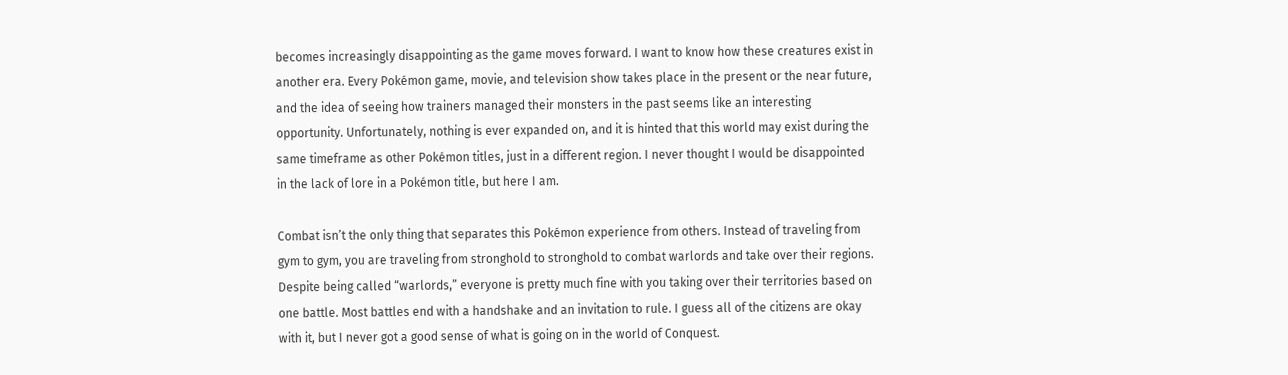becomes increasingly disappointing as the game moves forward. I want to know how these creatures exist in another era. Every Pokémon game, movie, and television show takes place in the present or the near future, and the idea of seeing how trainers managed their monsters in the past seems like an interesting opportunity. Unfortunately, nothing is ever expanded on, and it is hinted that this world may exist during the same timeframe as other Pokémon titles, just in a different region. I never thought I would be disappointed in the lack of lore in a Pokémon title, but here I am.

Combat isn’t the only thing that separates this Pokémon experience from others. Instead of traveling from gym to gym, you are traveling from stronghold to stronghold to combat warlords and take over their regions. Despite being called “warlords,” everyone is pretty much fine with you taking over their territories based on one battle. Most battles end with a handshake and an invitation to rule. I guess all of the citizens are okay with it, but I never got a good sense of what is going on in the world of Conquest.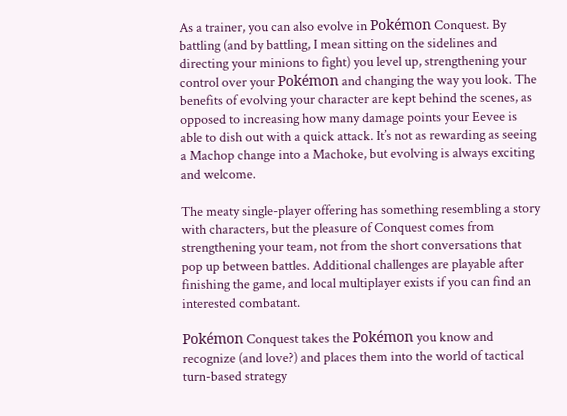As a trainer, you can also evolve in Pokémon Conquest. By battling (and by battling, I mean sitting on the sidelines and directing your minions to fight) you level up, strengthening your control over your Pokémon and changing the way you look. The benefits of evolving your character are kept behind the scenes, as opposed to increasing how many damage points your Eevee is able to dish out with a quick attack. It’s not as rewarding as seeing a Machop change into a Machoke, but evolving is always exciting and welcome.

The meaty single-player offering has something resembling a story with characters, but the pleasure of Conquest comes from strengthening your team, not from the short conversations that pop up between battles. Additional challenges are playable after finishing the game, and local multiplayer exists if you can find an interested combatant.

Pokémon Conquest takes the Pokémon you know and recognize (and love?) and places them into the world of tactical turn-based strategy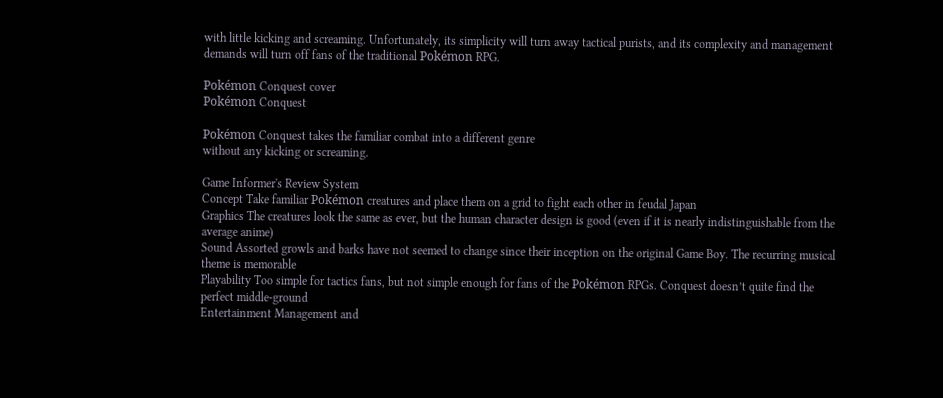with little kicking and screaming. Unfortunately, its simplicity will turn away tactical purists, and its complexity and management demands will turn off fans of the traditional Pokémon RPG.

Pokémon Conquest cover
Pokémon Conquest

Pokémon Conquest takes the familiar combat into a different genre
without any kicking or screaming.

Game Informer's Review System
Concept Take familiar Pokémon creatures and place them on a grid to fight each other in feudal Japan
Graphics The creatures look the same as ever, but the human character design is good (even if it is nearly indistinguishable from the average anime)
Sound Assorted growls and barks have not seemed to change since their inception on the original Game Boy. The recurring musical theme is memorable
Playability Too simple for tactics fans, but not simple enough for fans of the Pokémon RPGs. Conquest doesn’t quite find the perfect middle-ground
Entertainment Management and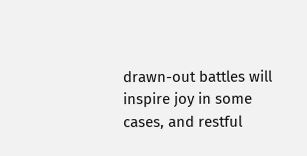drawn-out battles will inspire joy in some cases, and restful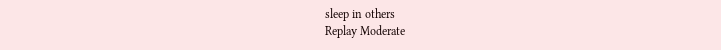sleep in others
Replay Moderate